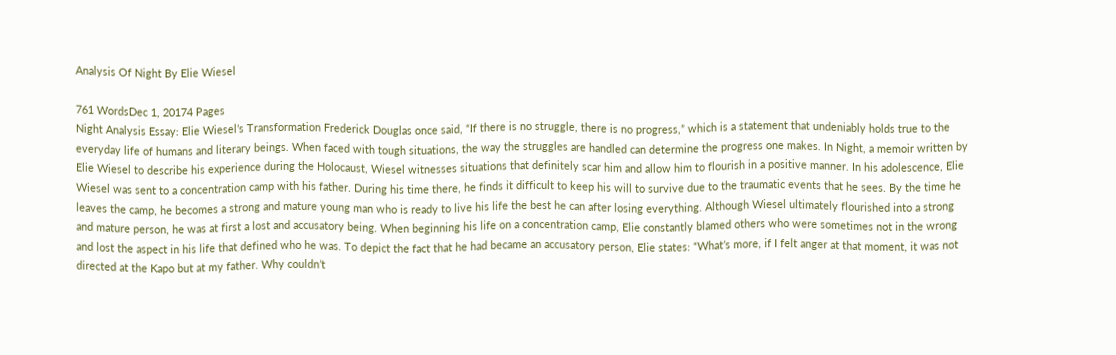Analysis Of Night By Elie Wiesel

761 WordsDec 1, 20174 Pages
Night Analysis Essay: Elie Wiesel’s Transformation Frederick Douglas once said, “If there is no struggle, there is no progress,” which is a statement that undeniably holds true to the everyday life of humans and literary beings. When faced with tough situations, the way the struggles are handled can determine the progress one makes. In Night, a memoir written by Elie Wiesel to describe his experience during the Holocaust, Wiesel witnesses situations that definitely scar him and allow him to flourish in a positive manner. In his adolescence, Elie Wiesel was sent to a concentration camp with his father. During his time there, he finds it difficult to keep his will to survive due to the traumatic events that he sees. By the time he leaves the camp, he becomes a strong and mature young man who is ready to live his life the best he can after losing everything. Although Wiesel ultimately flourished into a strong and mature person, he was at first a lost and accusatory being. When beginning his life on a concentration camp, Elie constantly blamed others who were sometimes not in the wrong and lost the aspect in his life that defined who he was. To depict the fact that he had became an accusatory person, Elie states: “What’s more, if I felt anger at that moment, it was not directed at the Kapo but at my father. Why couldn’t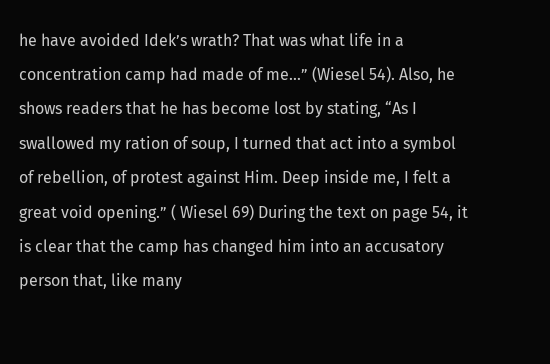he have avoided Idek’s wrath? That was what life in a concentration camp had made of me…” (Wiesel 54). Also, he shows readers that he has become lost by stating, “As I swallowed my ration of soup, I turned that act into a symbol of rebellion, of protest against Him. Deep inside me, I felt a great void opening.” ( Wiesel 69) During the text on page 54, it is clear that the camp has changed him into an accusatory person that, like many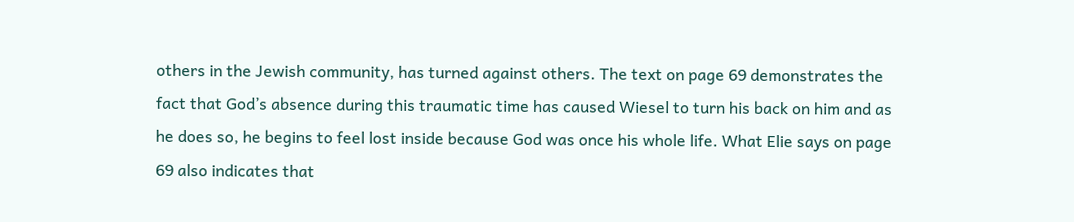others in the Jewish community, has turned against others. The text on page 69 demonstrates the fact that God’s absence during this traumatic time has caused Wiesel to turn his back on him and as he does so, he begins to feel lost inside because God was once his whole life. What Elie says on page 69 also indicates that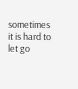sometimes it is hard to let go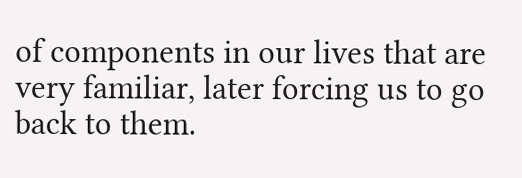of components in our lives that are very familiar, later forcing us to go back to them.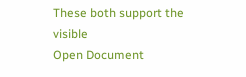These both support the visible
Open Document